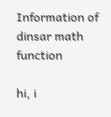Information of dinsar math function

hi, i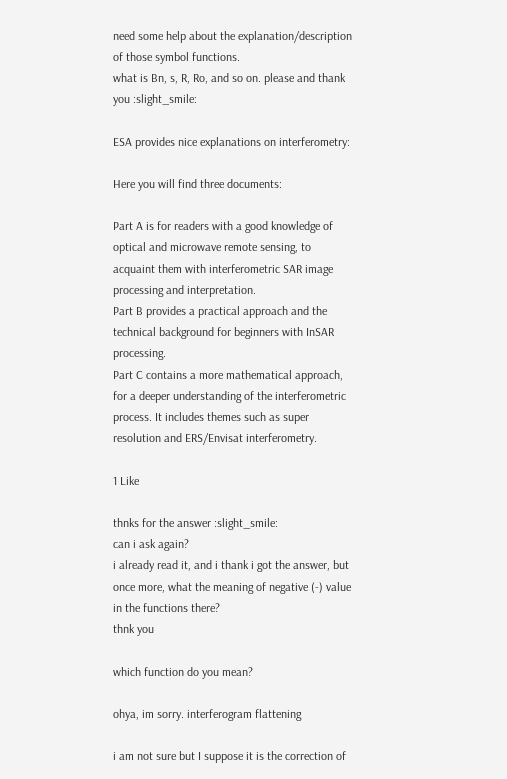need some help about the explanation/description of those symbol functions.
what is Bn, s, R, Ro, and so on. please and thank you :slight_smile:

ESA provides nice explanations on interferometry:

Here you will find three documents:

Part A is for readers with a good knowledge of optical and microwave remote sensing, to acquaint them with interferometric SAR image processing and interpretation.
Part B provides a practical approach and the technical background for beginners with InSAR processing.
Part C contains a more mathematical approach, for a deeper understanding of the interferometric process. It includes themes such as super resolution and ERS/Envisat interferometry.

1 Like

thnks for the answer :slight_smile:
can i ask again?
i already read it, and i thank i got the answer, but once more, what the meaning of negative (-) value in the functions there?
thnk you

which function do you mean?

ohya, im sorry. interferogram flattening

i am not sure but I suppose it is the correction of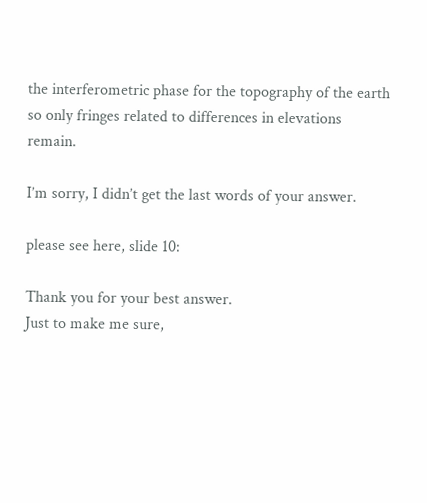the interferometric phase for the topography of the earth so only fringes related to differences in elevations remain.

I’m sorry, I didn’t get the last words of your answer.

please see here, slide 10:

Thank you for your best answer.
Just to make me sure,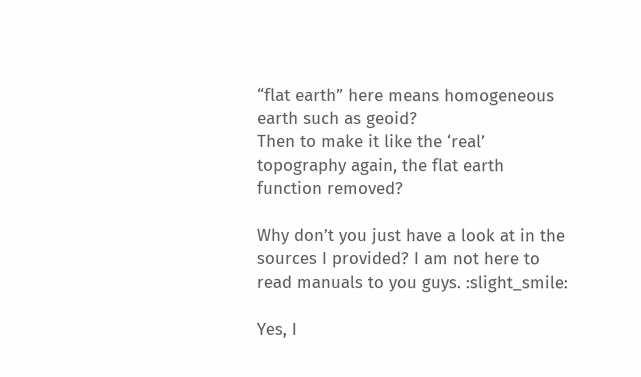“flat earth” here means homogeneous earth such as geoid?
Then to make it like the ‘real’ topography again, the flat earth function removed?

Why don’t you just have a look at in the sources I provided? I am not here to read manuals to you guys. :slight_smile:

Yes, I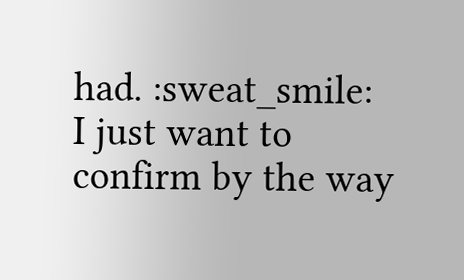had. :sweat_smile:
I just want to confirm by the way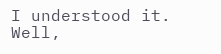I understood it.
Well,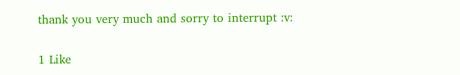thank you very much and sorry to interrupt :v:

1 Like